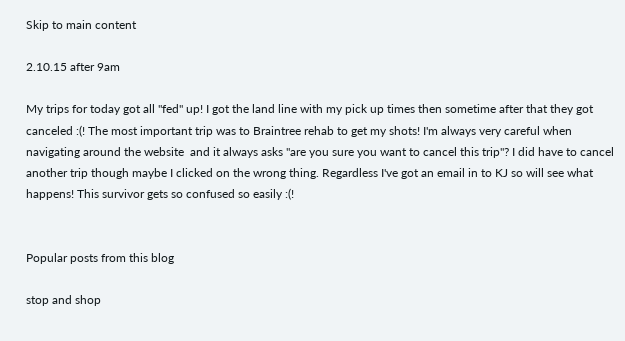Skip to main content

2.10.15 after 9am

My trips for today got all "fed" up! I got the land line with my pick up times then sometime after that they got canceled :(! The most important trip was to Braintree rehab to get my shots! I'm always very careful when navigating around the website  and it always asks "are you sure you want to cancel this trip"? I did have to cancel another trip though maybe I clicked on the wrong thing. Regardless I've got an email in to KJ so will see what happens! This survivor gets so confused so easily :(!


Popular posts from this blog

stop and shop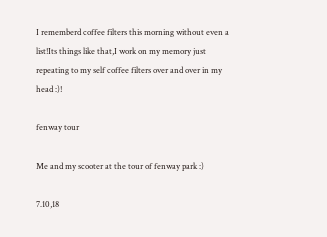I rememberd coffee filters this morning without even a list!Its things like that,I work on my memory just repeating to my self coffee filters over and over in my head :)!

fenway tour

Me and my scooter at the tour of fenway park :)

7.10,18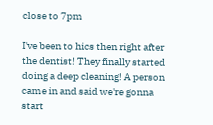close to 7pm

I've been to hics then right after the dentist! They finally started doing a deep cleaning! A person came in and said we're gonna start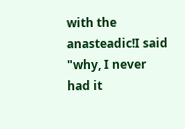with the anasteadic!I said "why, I never had it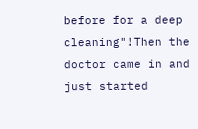before for a deep cleaning"!Then the doctor came in and just started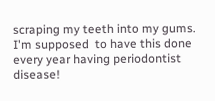scraping my teeth into my gums. I'm supposed  to have this done every year having periodontist disease!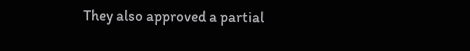They also approved a partial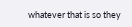whatever that is so they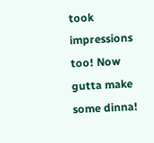took impressions too! Now gutta make some dinna!